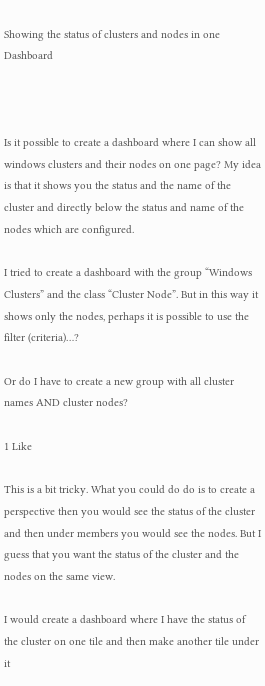Showing the status of clusters and nodes in one Dashboard



Is it possible to create a dashboard where I can show all windows clusters and their nodes on one page? My idea is that it shows you the status and the name of the cluster and directly below the status and name of the nodes which are configured.

I tried to create a dashboard with the group “Windows Clusters” and the class “Cluster Node”. But in this way it shows only the nodes, perhaps it is possible to use the filter (criteria)…?

Or do I have to create a new group with all cluster names AND cluster nodes?

1 Like

This is a bit tricky. What you could do do is to create a perspective then you would see the status of the cluster and then under members you would see the nodes. But I guess that you want the status of the cluster and the nodes on the same view.

I would create a dashboard where I have the status of the cluster on one tile and then make another tile under it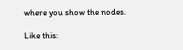where you show the nodes.

Like this: